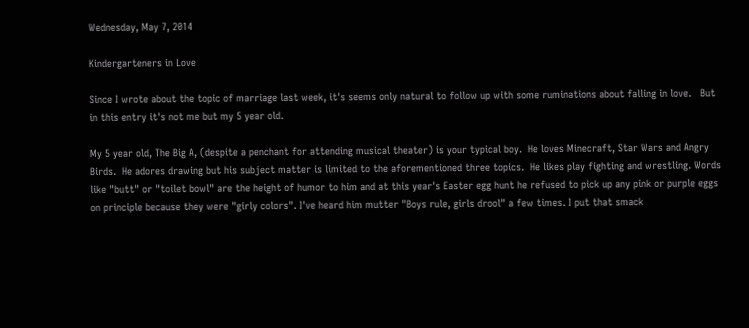Wednesday, May 7, 2014

Kindergarteners in Love

Since I wrote about the topic of marriage last week, it's seems only natural to follow up with some ruminations about falling in love.   But in this entry it's not me but my 5 year old.

My 5 year old, The Big A, (despite a penchant for attending musical theater) is your typical boy.  He loves Minecraft, Star Wars and Angry Birds.  He adores drawing but his subject matter is limited to the aforementioned three topics.  He likes play fighting and wrestling. Words like "butt" or "toilet bowl" are the height of humor to him and at this year's Easter egg hunt he refused to pick up any pink or purple eggs on principle because they were "girly colors". I've heard him mutter "Boys rule, girls drool" a few times. I put that smack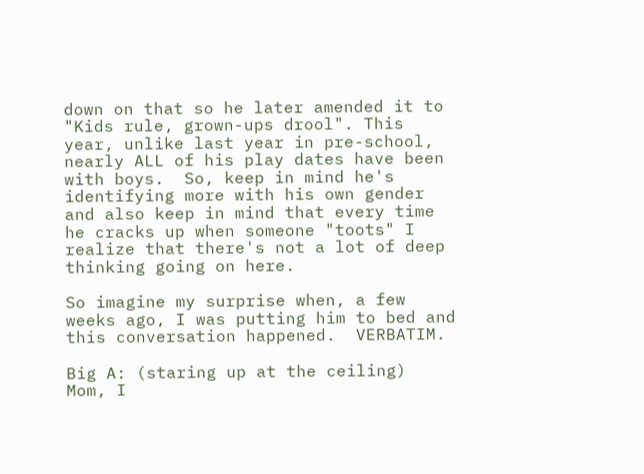down on that so he later amended it to "Kids rule, grown-ups drool". This year, unlike last year in pre-school, nearly ALL of his play dates have been with boys.  So, keep in mind he's identifying more with his own gender and also keep in mind that every time he cracks up when someone "toots" I realize that there's not a lot of deep thinking going on here.

So imagine my surprise when, a few weeks ago, I was putting him to bed and this conversation happened.  VERBATIM.

Big A: (staring up at the ceiling)  Mom, I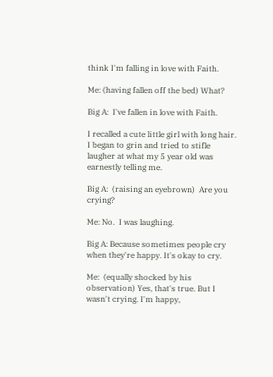think I'm falling in love with Faith.

Me: (having fallen off the bed) What?

Big A:  I've fallen in love with Faith.

I recalled a cute little girl with long hair.  I began to grin and tried to stifle laugher at what my 5 year old was earnestly telling me.

Big A:  (raising an eyebrown)  Are you crying?

Me: No.  I was laughing.

Big A: Because sometimes people cry when they're happy. It's okay to cry.

Me:  (equally shocked by his observation) Yes, that's true. But I wasn't crying. I'm happy,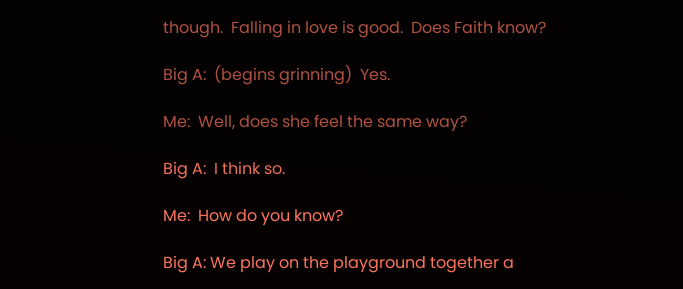though.  Falling in love is good.  Does Faith know?

Big A:  (begins grinning)  Yes.

Me:  Well, does she feel the same way?

Big A:  I think so.

Me:  How do you know?

Big A: We play on the playground together a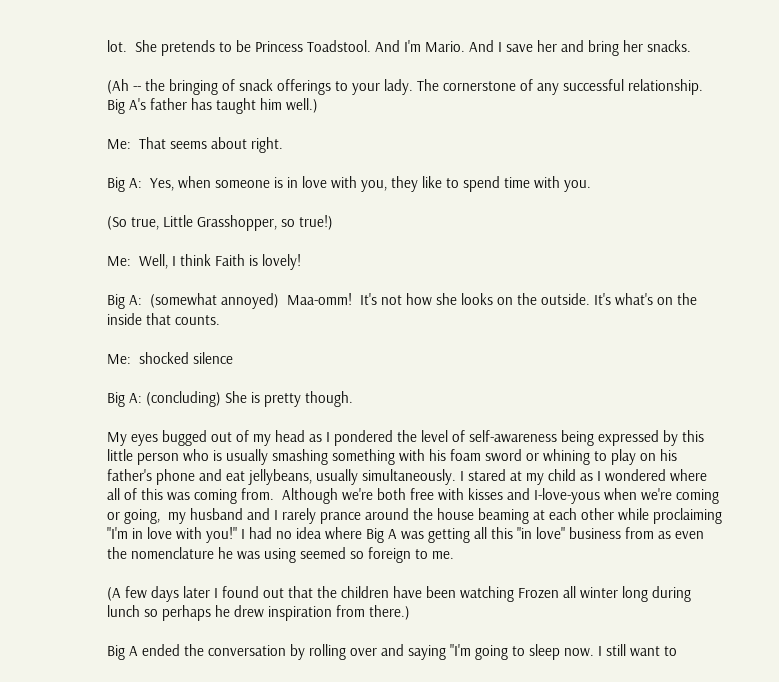lot.  She pretends to be Princess Toadstool. And I'm Mario. And I save her and bring her snacks.

(Ah -- the bringing of snack offerings to your lady. The cornerstone of any successful relationship. Big A's father has taught him well.)

Me:  That seems about right.

Big A:  Yes, when someone is in love with you, they like to spend time with you.

(So true, Little Grasshopper, so true!)

Me:  Well, I think Faith is lovely!

Big A:  (somewhat annoyed)  Maa-omm!  It's not how she looks on the outside. It's what's on the inside that counts.

Me:  shocked silence

Big A: (concluding) She is pretty though.

My eyes bugged out of my head as I pondered the level of self-awareness being expressed by this little person who is usually smashing something with his foam sword or whining to play on his father's phone and eat jellybeans, usually simultaneously. I stared at my child as I wondered where all of this was coming from.  Although we're both free with kisses and I-love-yous when we're coming or going,  my husband and I rarely prance around the house beaming at each other while proclaiming "I'm in love with you!" I had no idea where Big A was getting all this "in love" business from as even the nomenclature he was using seemed so foreign to me.

(A few days later I found out that the children have been watching Frozen all winter long during lunch so perhaps he drew inspiration from there.)

Big A ended the conversation by rolling over and saying "I'm going to sleep now. I still want to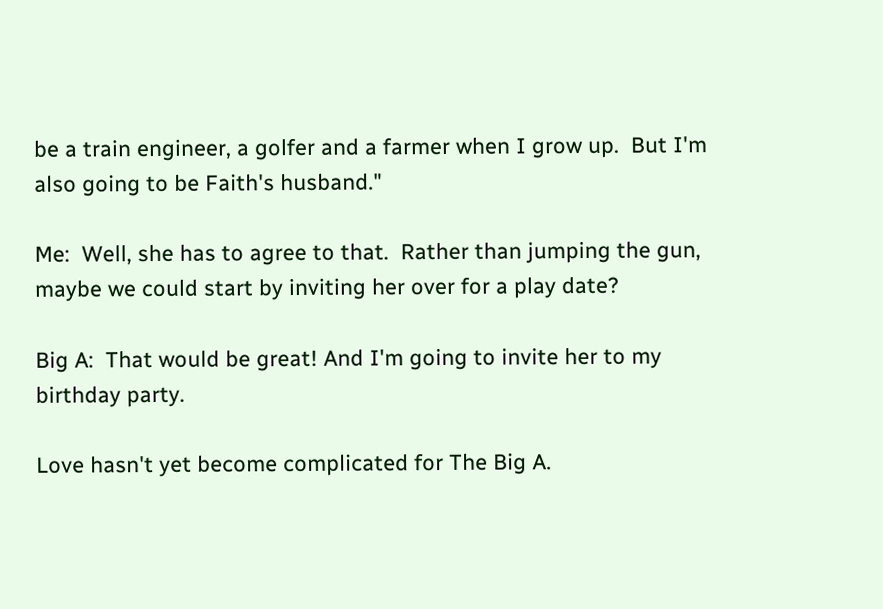be a train engineer, a golfer and a farmer when I grow up.  But I'm also going to be Faith's husband."

Me:  Well, she has to agree to that.  Rather than jumping the gun, maybe we could start by inviting her over for a play date?

Big A:  That would be great! And I'm going to invite her to my birthday party.

Love hasn't yet become complicated for The Big A.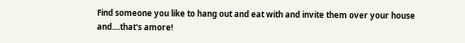Find someone you like to hang out and eat with and invite them over your house and....that's amore!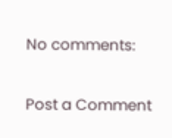No comments:

Post a Comment